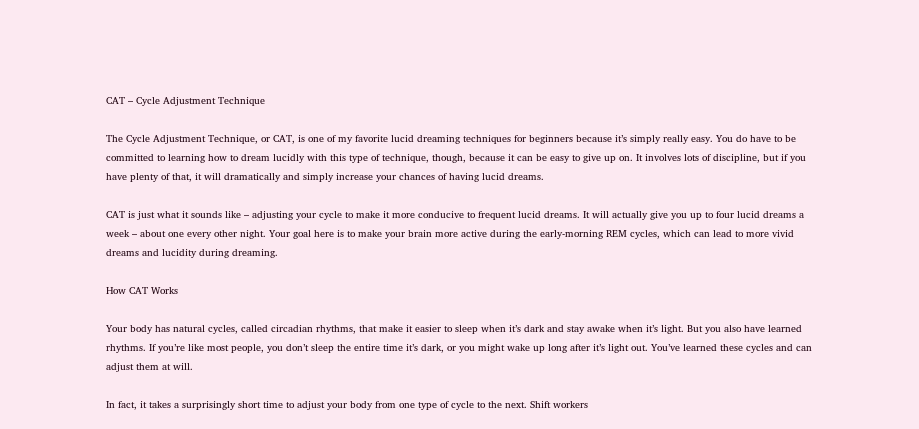CAT – Cycle Adjustment Technique

The Cycle Adjustment Technique, or CAT, is one of my favorite lucid dreaming techniques for beginners because it’s simply really easy. You do have to be committed to learning how to dream lucidly with this type of technique, though, because it can be easy to give up on. It involves lots of discipline, but if you have plenty of that, it will dramatically and simply increase your chances of having lucid dreams.

CAT is just what it sounds like – adjusting your cycle to make it more conducive to frequent lucid dreams. It will actually give you up to four lucid dreams a week – about one every other night. Your goal here is to make your brain more active during the early-morning REM cycles, which can lead to more vivid dreams and lucidity during dreaming.

How CAT Works

Your body has natural cycles, called circadian rhythms, that make it easier to sleep when it’s dark and stay awake when it’s light. But you also have learned rhythms. If you’re like most people, you don’t sleep the entire time it’s dark, or you might wake up long after it’s light out. You’ve learned these cycles and can adjust them at will.

In fact, it takes a surprisingly short time to adjust your body from one type of cycle to the next. Shift workers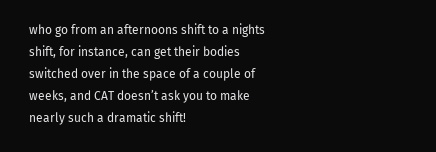who go from an afternoons shift to a nights shift, for instance, can get their bodies switched over in the space of a couple of weeks, and CAT doesn’t ask you to make nearly such a dramatic shift!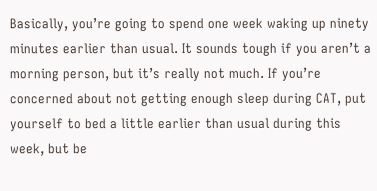Basically, you’re going to spend one week waking up ninety minutes earlier than usual. It sounds tough if you aren’t a morning person, but it’s really not much. If you’re concerned about not getting enough sleep during CAT, put yourself to bed a little earlier than usual during this week, but be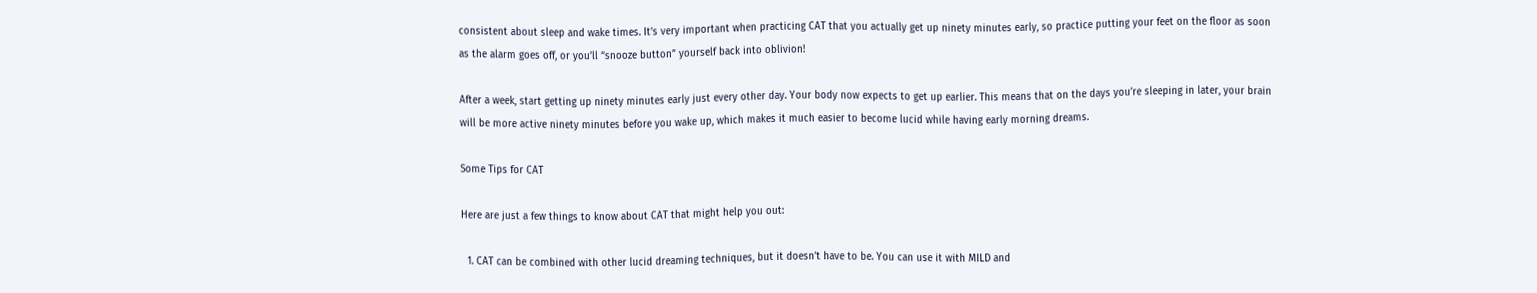consistent about sleep and wake times. It’s very important when practicing CAT that you actually get up ninety minutes early, so practice putting your feet on the floor as soon as the alarm goes off, or you’ll “snooze button” yourself back into oblivion!

After a week, start getting up ninety minutes early just every other day. Your body now expects to get up earlier. This means that on the days you’re sleeping in later, your brain will be more active ninety minutes before you wake up, which makes it much easier to become lucid while having early morning dreams.

Some Tips for CAT

Here are just a few things to know about CAT that might help you out:

  1. CAT can be combined with other lucid dreaming techniques, but it doesn’t have to be. You can use it with MILD and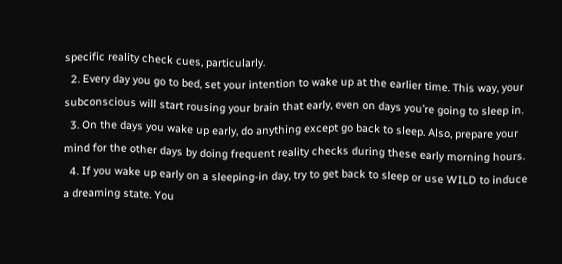specific reality check cues, particularly.
  2. Every day you go to bed, set your intention to wake up at the earlier time. This way, your subconscious will start rousing your brain that early, even on days you’re going to sleep in.
  3. On the days you wake up early, do anything except go back to sleep. Also, prepare your mind for the other days by doing frequent reality checks during these early morning hours.
  4. If you wake up early on a sleeping-in day, try to get back to sleep or use WILD to induce a dreaming state. You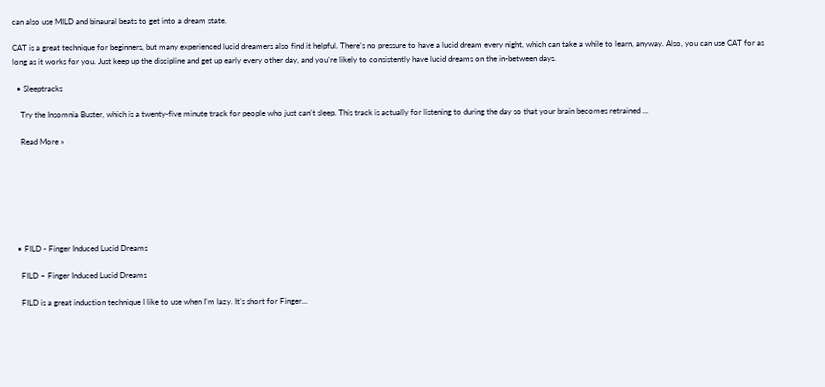can also use MILD and binaural beats to get into a dream state.

CAT is a great technique for beginners, but many experienced lucid dreamers also find it helpful. There’s no pressure to have a lucid dream every night, which can take a while to learn, anyway. Also, you can use CAT for as long as it works for you. Just keep up the discipline and get up early every other day, and you’re likely to consistently have lucid dreams on the in-between days.

  • Sleeptracks

    Try the Insomnia Buster, which is a twenty-five minute track for people who just can't sleep. This track is actually for listening to during the day so that your brain becomes retrained ...

    Read More »







  • FILD - Finger Induced Lucid Dreams

    FILD – Finger Induced Lucid Dreams

    FILD is a great induction technique I like to use when I’m lazy. It’s short for Finger...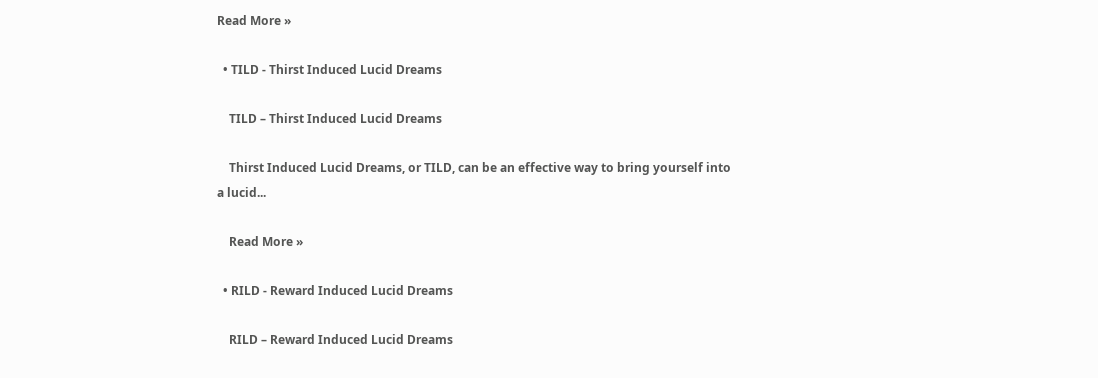Read More »

  • TILD - Thirst Induced Lucid Dreams

    TILD – Thirst Induced Lucid Dreams

    Thirst Induced Lucid Dreams, or TILD, can be an effective way to bring yourself into a lucid...

    Read More »

  • RILD - Reward Induced Lucid Dreams

    RILD – Reward Induced Lucid Dreams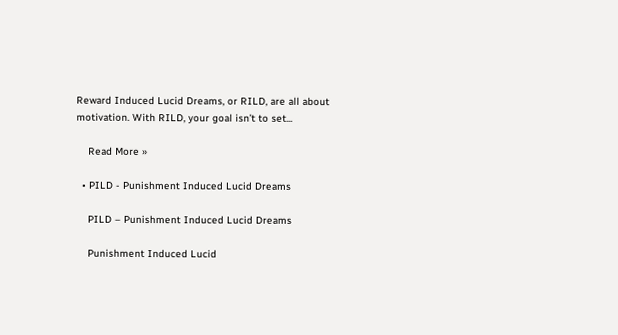Reward Induced Lucid Dreams, or RILD, are all about motivation. With RILD, your goal isn’t to set...

    Read More »

  • PILD - Punishment Induced Lucid Dreams

    PILD – Punishment Induced Lucid Dreams

    Punishment Induced Lucid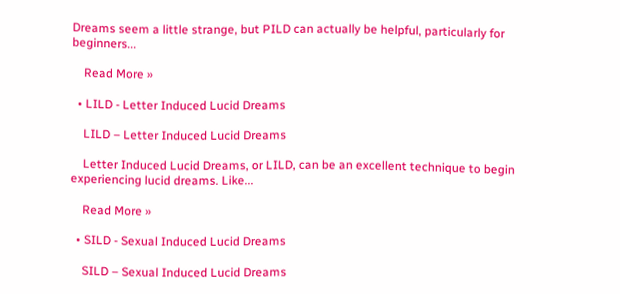Dreams seem a little strange, but PILD can actually be helpful, particularly for beginners...

    Read More »

  • LILD - Letter Induced Lucid Dreams

    LILD – Letter Induced Lucid Dreams

    Letter Induced Lucid Dreams, or LILD, can be an excellent technique to begin experiencing lucid dreams. Like...

    Read More »

  • SILD - Sexual Induced Lucid Dreams

    SILD – Sexual Induced Lucid Dreams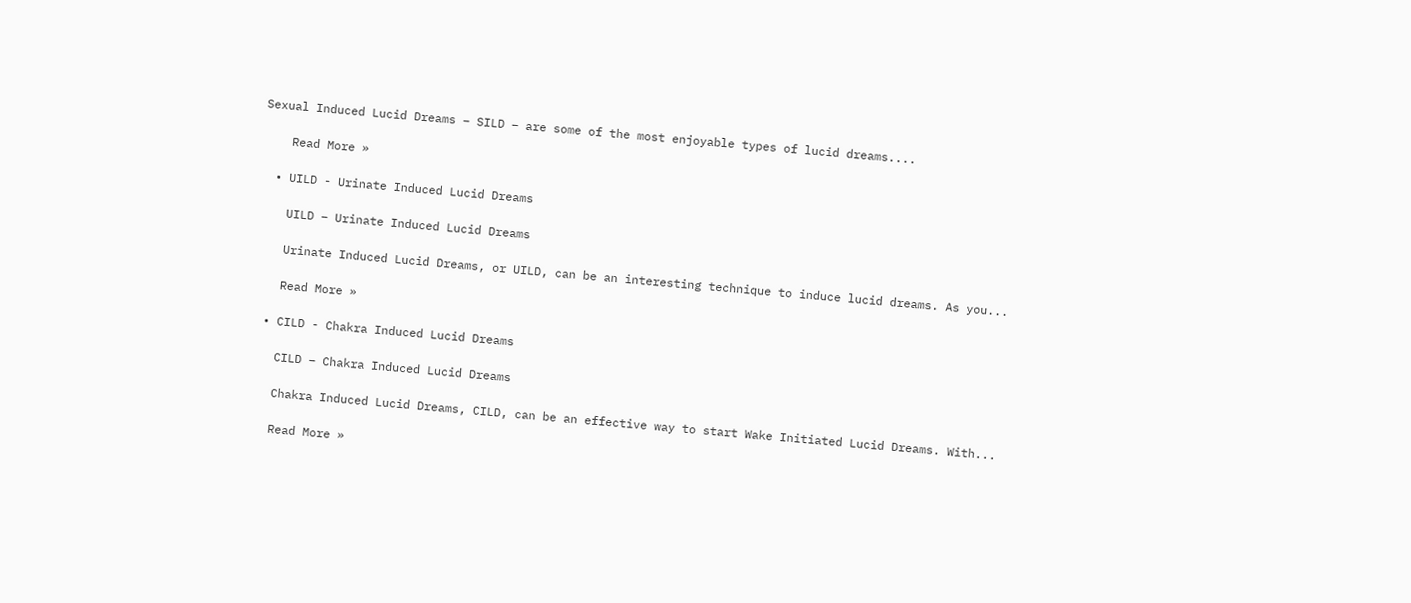Sexual Induced Lucid Dreams – SILD – are some of the most enjoyable types of lucid dreams....

    Read More »

  • UILD - Urinate Induced Lucid Dreams

    UILD – Urinate Induced Lucid Dreams

    Urinate Induced Lucid Dreams, or UILD, can be an interesting technique to induce lucid dreams. As you...

    Read More »

  • CILD - Chakra Induced Lucid Dreams

    CILD – Chakra Induced Lucid Dreams

    Chakra Induced Lucid Dreams, CILD, can be an effective way to start Wake Initiated Lucid Dreams. With...

    Read More »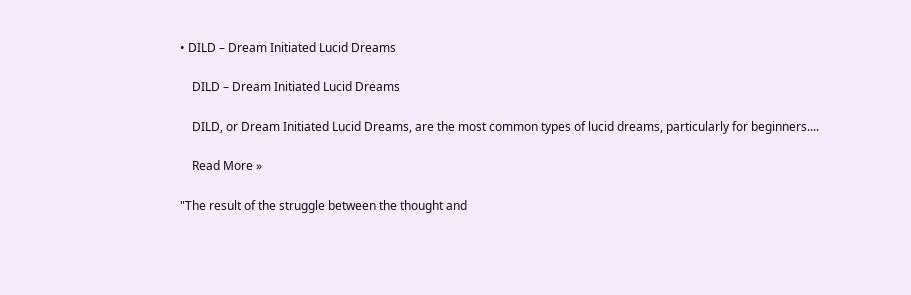• DILD – Dream Initiated Lucid Dreams

    DILD – Dream Initiated Lucid Dreams

    DILD, or Dream Initiated Lucid Dreams, are the most common types of lucid dreams, particularly for beginners....

    Read More »

"The result of the struggle between the thought and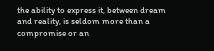the ability to express it, between dream and reality, is seldom more than a compromise or an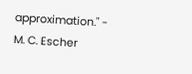approximation." - M. C. Escher